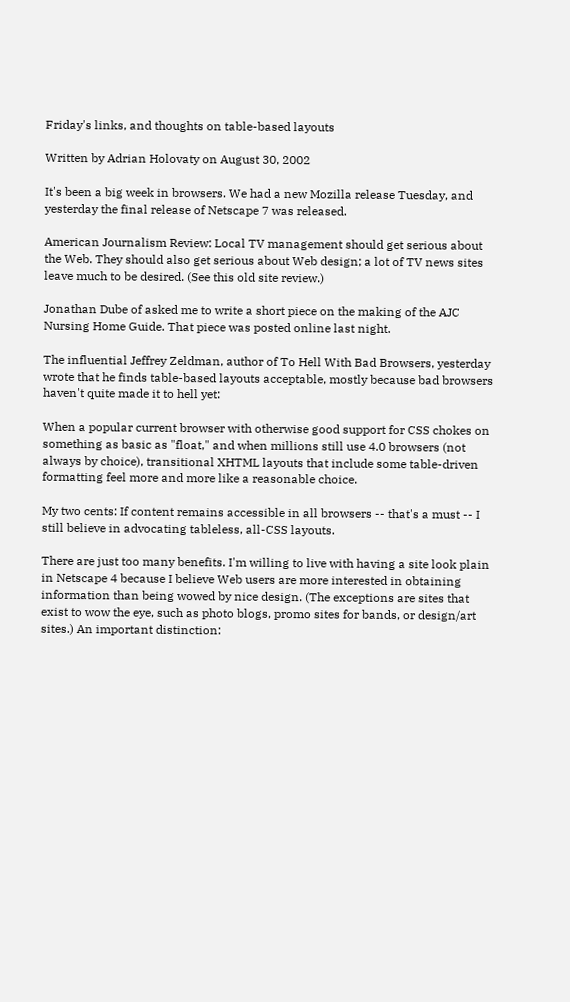Friday's links, and thoughts on table-based layouts

Written by Adrian Holovaty on August 30, 2002

It's been a big week in browsers. We had a new Mozilla release Tuesday, and yesterday the final release of Netscape 7 was released.

American Journalism Review: Local TV management should get serious about the Web. They should also get serious about Web design; a lot of TV news sites leave much to be desired. (See this old site review.)

Jonathan Dube of asked me to write a short piece on the making of the AJC Nursing Home Guide. That piece was posted online last night.

The influential Jeffrey Zeldman, author of To Hell With Bad Browsers, yesterday wrote that he finds table-based layouts acceptable, mostly because bad browsers haven't quite made it to hell yet:

When a popular current browser with otherwise good support for CSS chokes on something as basic as "float," and when millions still use 4.0 browsers (not always by choice), transitional XHTML layouts that include some table-driven formatting feel more and more like a reasonable choice.

My two cents: If content remains accessible in all browsers -- that's a must -- I still believe in advocating tableless, all-CSS layouts.

There are just too many benefits. I'm willing to live with having a site look plain in Netscape 4 because I believe Web users are more interested in obtaining information than being wowed by nice design. (The exceptions are sites that exist to wow the eye, such as photo blogs, promo sites for bands, or design/art sites.) An important distinction: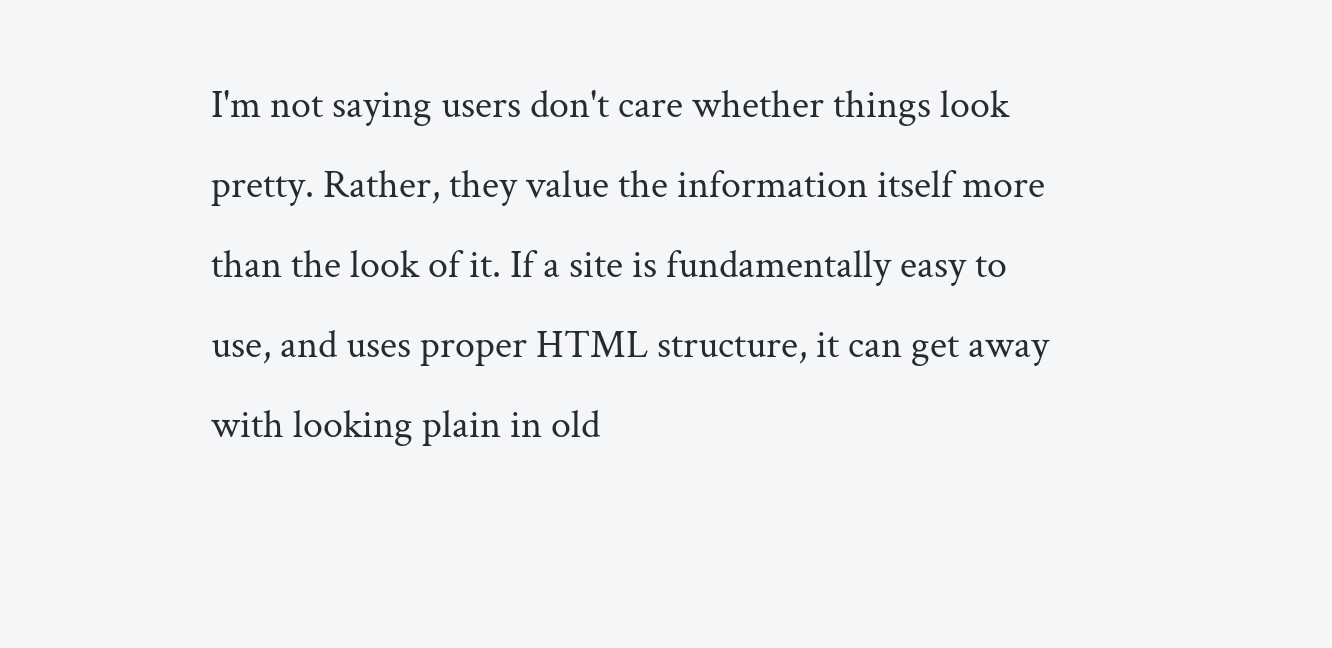I'm not saying users don't care whether things look pretty. Rather, they value the information itself more than the look of it. If a site is fundamentally easy to use, and uses proper HTML structure, it can get away with looking plain in old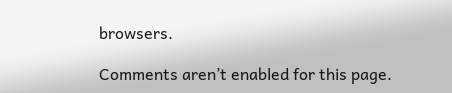browsers.

Comments aren’t enabled for this page.